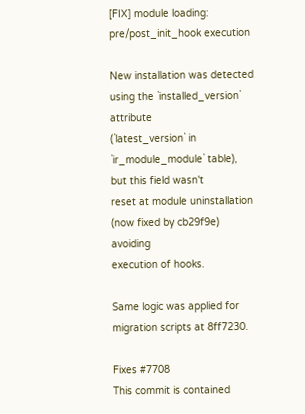[FIX] module loading: pre/post_init_hook execution

New installation was detected using the `installed_version` attribute
(`latest_version` in `ir_module_module` table), but this field wasn't
reset at module uninstallation (now fixed by cb29f9e) avoiding
execution of hooks.

Same logic was applied for migration scripts at 8ff7230.

Fixes #7708
This commit is contained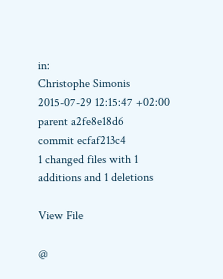in:
Christophe Simonis 2015-07-29 12:15:47 +02:00
parent a2fe8e18d6
commit ecfaf213c4
1 changed files with 1 additions and 1 deletions

View File

@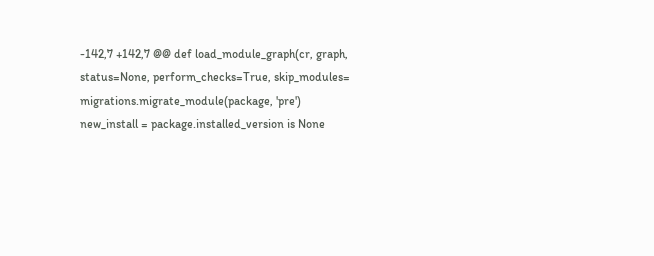-142,7 +142,7 @@ def load_module_graph(cr, graph, status=None, perform_checks=True, skip_modules=
migrations.migrate_module(package, 'pre')
new_install = package.installed_version is None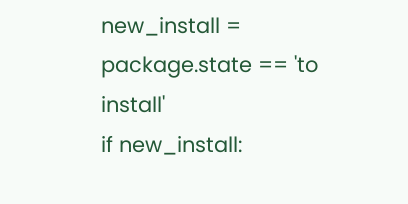new_install = package.state == 'to install'
if new_install: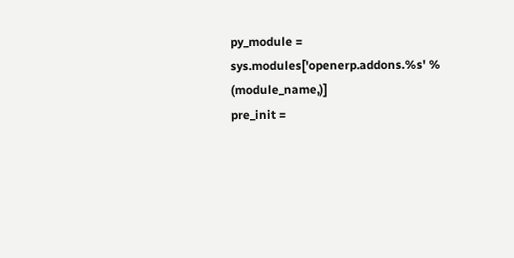py_module = sys.modules['openerp.addons.%s' % (module_name,)]
pre_init =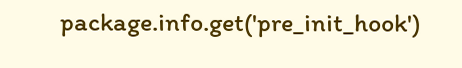package.info.get('pre_init_hook')